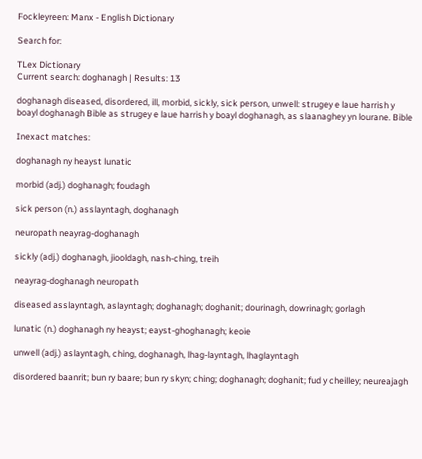Fockleyreen: Manx - English Dictionary

Search for:

TLex Dictionary
Current search: doghanagh | Results: 13

doghanagh diseased, disordered, ill, morbid, sickly, sick person, unwell: strugey e laue harrish y boayl doghanagh Bible as strugey e laue harrish y boayl doghanagh, as slaanaghey yn lourane. Bible

Inexact matches:

doghanagh ny heayst lunatic

morbid (adj.) doghanagh; foudagh

sick person (n.) asslayntagh, doghanagh

neuropath neayrag-doghanagh

sickly (adj.) doghanagh, jiooldagh, nash-ching, treih

neayrag-doghanagh neuropath

diseased asslayntagh, aslayntagh; doghanagh; doghanit; dourinagh, dowrinagh; gorlagh

lunatic (n.) doghanagh ny heayst; eayst-ghoghanagh; keoie

unwell (adj.) aslayntagh, ching, doghanagh, lhag-layntagh, lhaglayntagh

disordered baanrit; bun ry baare; bun ry skyn; ching; doghanagh; doghanit; fud y cheilley; neureajagh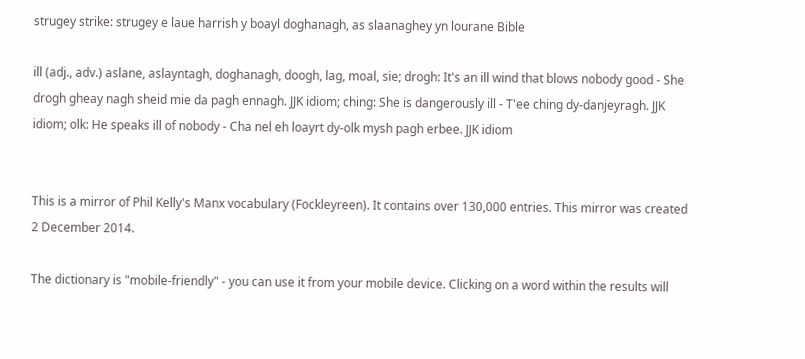strugey strike: strugey e laue harrish y boayl doghanagh, as slaanaghey yn lourane Bible

ill (adj., adv.) aslane, aslayntagh, doghanagh, doogh, lag, moal, sie; drogh: It's an ill wind that blows nobody good - She drogh gheay nagh sheid mie da pagh ennagh. JJK idiom; ching: She is dangerously ill - T'ee ching dy-danjeyragh. JJK idiom; olk: He speaks ill of nobody - Cha nel eh loayrt dy-olk mysh pagh erbee. JJK idiom


This is a mirror of Phil Kelly's Manx vocabulary (Fockleyreen). It contains over 130,000 entries. This mirror was created 2 December 2014.

The dictionary is "mobile-friendly" - you can use it from your mobile device. Clicking on a word within the results will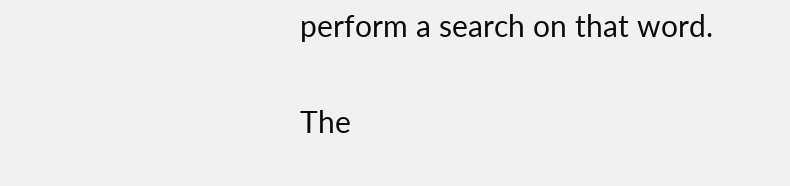perform a search on that word.

The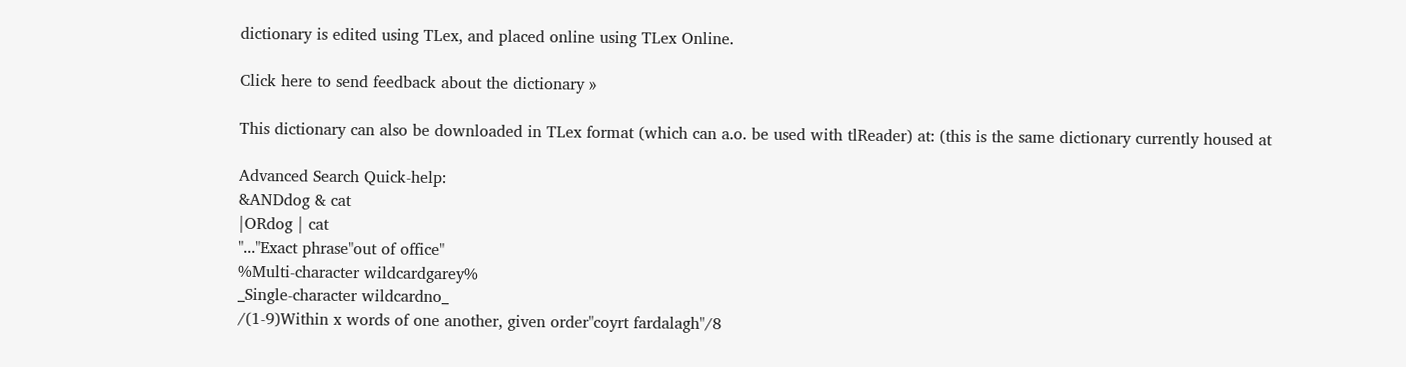dictionary is edited using TLex, and placed online using TLex Online.

Click here to send feedback about the dictionary »

This dictionary can also be downloaded in TLex format (which can a.o. be used with tlReader) at: (this is the same dictionary currently housed at

Advanced Search Quick-help:
&ANDdog & cat
|ORdog | cat
"..."Exact phrase"out of office"
%Multi-character wildcardgarey%
_Single-character wildcardno_
/(1-9)Within x words of one another, given order"coyrt fardalagh"/8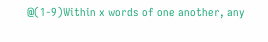@(1-9)Within x words of one another, any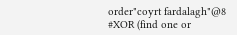order"coyrt fardalagh"@8
#XOR (find one or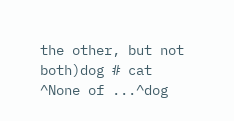the other, but not both)dog # cat
^None of ...^dog